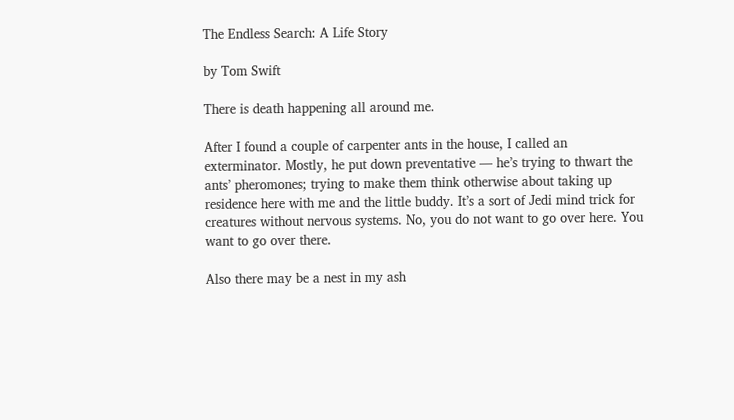The Endless Search: A Life Story

by Tom Swift

There is death happening all around me.

After I found a couple of carpenter ants in the house, I called an exterminator. Mostly, he put down preventative — he’s trying to thwart the ants’ pheromones; trying to make them think otherwise about taking up residence here with me and the little buddy. It’s a sort of Jedi mind trick for creatures without nervous systems. No, you do not want to go over here. You want to go over there.

Also there may be a nest in my ash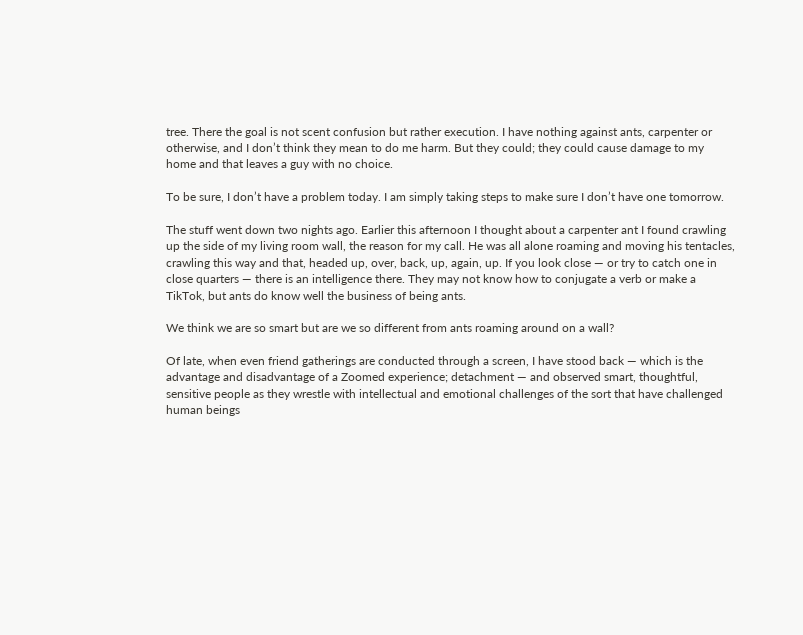tree. There the goal is not scent confusion but rather execution. I have nothing against ants, carpenter or otherwise, and I don’t think they mean to do me harm. But they could; they could cause damage to my home and that leaves a guy with no choice.

To be sure, I don’t have a problem today. I am simply taking steps to make sure I don’t have one tomorrow.

The stuff went down two nights ago. Earlier this afternoon I thought about a carpenter ant I found crawling up the side of my living room wall, the reason for my call. He was all alone roaming and moving his tentacles, crawling this way and that, headed up, over, back, up, again, up. If you look close — or try to catch one in close quarters — there is an intelligence there. They may not know how to conjugate a verb or make a TikTok, but ants do know well the business of being ants.

We think we are so smart but are we so different from ants roaming around on a wall?

Of late, when even friend gatherings are conducted through a screen, I have stood back — which is the advantage and disadvantage of a Zoomed experience; detachment — and observed smart, thoughtful, sensitive people as they wrestle with intellectual and emotional challenges of the sort that have challenged human beings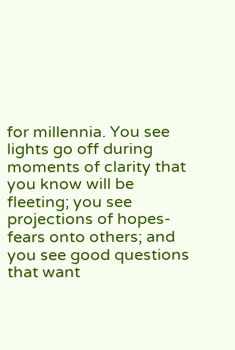for millennia. You see lights go off during moments of clarity that you know will be fleeting; you see projections of hopes-fears onto others; and you see good questions that want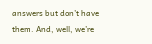answers but don’t have them. And, well, we’re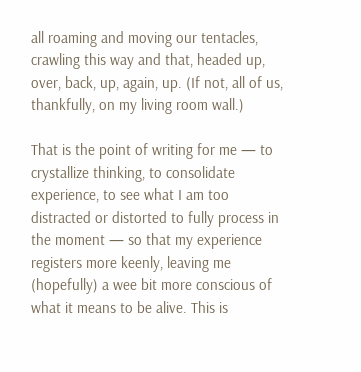all roaming and moving our tentacles, crawling this way and that, headed up, over, back, up, again, up. (If not, all of us, thankfully, on my living room wall.)

That is the point of writing for me — to crystallize thinking, to consolidate experience, to see what I am too distracted or distorted to fully process in the moment — so that my experience registers more keenly, leaving me (hopefully) a wee bit more conscious of what it means to be alive. This is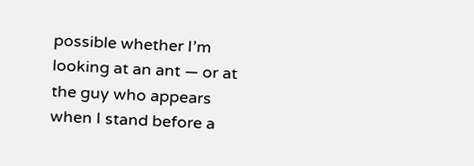possible whether I’m looking at an ant — or at the guy who appears when I stand before a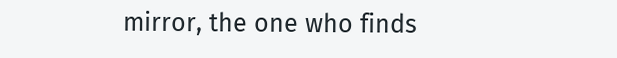mirror, the one who finds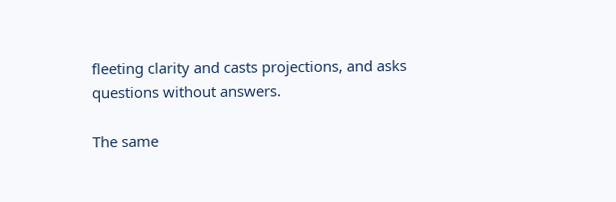fleeting clarity and casts projections, and asks questions without answers.

The same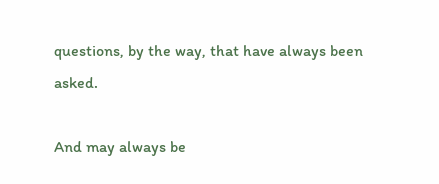questions, by the way, that have always been asked.

And may always be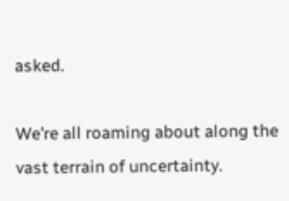asked.

We’re all roaming about along the vast terrain of uncertainty.